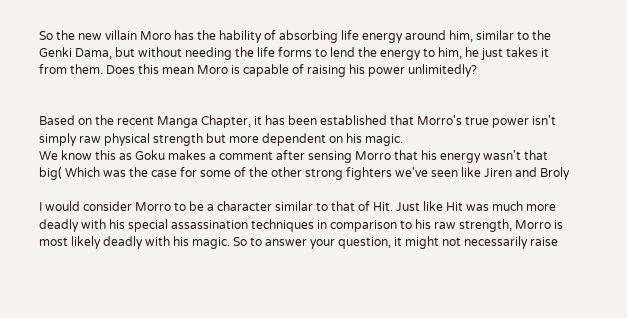So the new villain Moro has the hability of absorbing life energy around him, similar to the Genki Dama, but without needing the life forms to lend the energy to him, he just takes it from them. Does this mean Moro is capable of raising his power unlimitedly?


Based on the recent Manga Chapter, it has been established that Morro's true power isn't simply raw physical strength but more dependent on his magic.
We know this as Goku makes a comment after sensing Morro that his energy wasn't that big( Which was the case for some of the other strong fighters we've seen like Jiren and Broly

I would consider Morro to be a character similar to that of Hit. Just like Hit was much more deadly with his special assassination techniques in comparison to his raw strength, Morro is most likely deadly with his magic. So to answer your question, it might not necessarily raise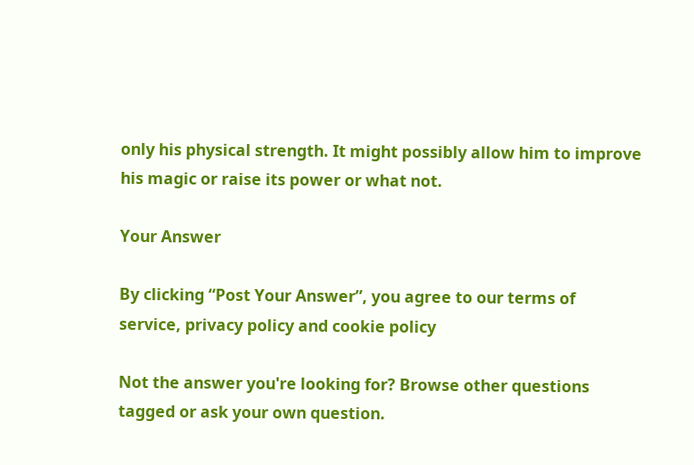only his physical strength. It might possibly allow him to improve his magic or raise its power or what not.

Your Answer

By clicking “Post Your Answer”, you agree to our terms of service, privacy policy and cookie policy

Not the answer you're looking for? Browse other questions tagged or ask your own question.